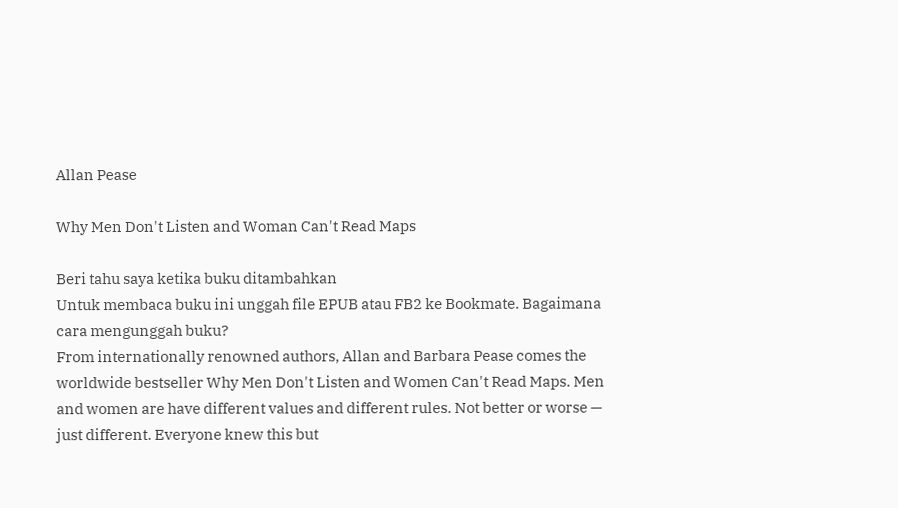Allan Pease

Why Men Don't Listen and Woman Can't Read Maps

Beri tahu saya ketika buku ditambahkan
Untuk membaca buku ini unggah file EPUB atau FB2 ke Bookmate. Bagaimana cara mengunggah buku?
From internationally renowned authors, Allan and Barbara Pease comes the worldwide bestseller Why Men Don't Listen and Women Can't Read Maps. Men and women are have different values and different rules. Not better or worse — just different. Everyone knew this but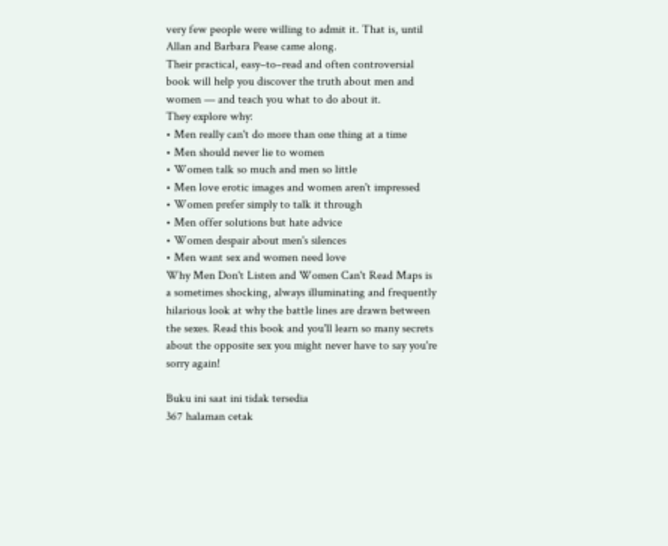very few people were willing to admit it. That is, until Allan and Barbara Pease came along.
Their practical, easy–to–read and often controversial book will help you discover the truth about men and women — and teach you what to do about it.
They explore why:
• Men really can't do more than one thing at a time
• Men should never lie to women
• Women talk so much and men so little
• Men love erotic images and women aren't impressed
• Women prefer simply to talk it through
• Men offer solutions but hate advice
• Women despair about men's silences
• Men want sex and women need love
Why Men Don't Listen and Women Can't Read Maps is a sometimes shocking, always illuminating and frequently hilarious look at why the battle lines are drawn between the sexes. Read this book and you'll learn so many secrets about the opposite sex you might never have to say you're sorry again!

Buku ini saat ini tidak tersedia
367 halaman cetak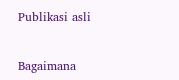Publikasi asli


Bagaimana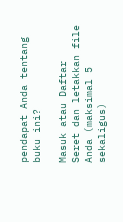pendapat Anda tentang buku ini?

Masuk atau Daftar
Seret dan letakkan file Anda (maksimal 5 sekaligus)